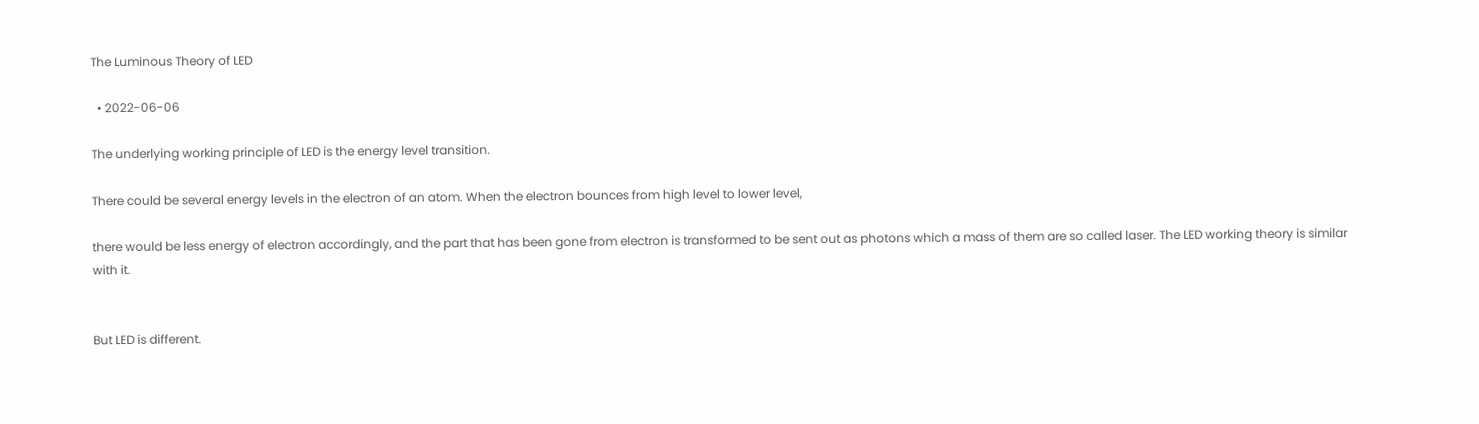The Luminous Theory of LED

  • 2022-06-06

The underlying working principle of LED is the energy level transition.

There could be several energy levels in the electron of an atom. When the electron bounces from high level to lower level,

there would be less energy of electron accordingly, and the part that has been gone from electron is transformed to be sent out as photons which a mass of them are so called laser. The LED working theory is similar with it.


But LED is different.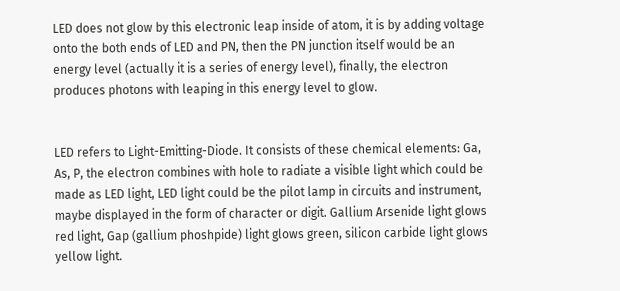LED does not glow by this electronic leap inside of atom, it is by adding voltage onto the both ends of LED and PN, then the PN junction itself would be an energy level (actually it is a series of energy level), finally, the electron produces photons with leaping in this energy level to glow.


LED refers to Light-Emitting-Diode. It consists of these chemical elements: Ga, As, P, the electron combines with hole to radiate a visible light which could be made as LED light, LED light could be the pilot lamp in circuits and instrument, maybe displayed in the form of character or digit. Gallium Arsenide light glows red light, Gap (gallium phoshpide) light glows green, silicon carbide light glows yellow light.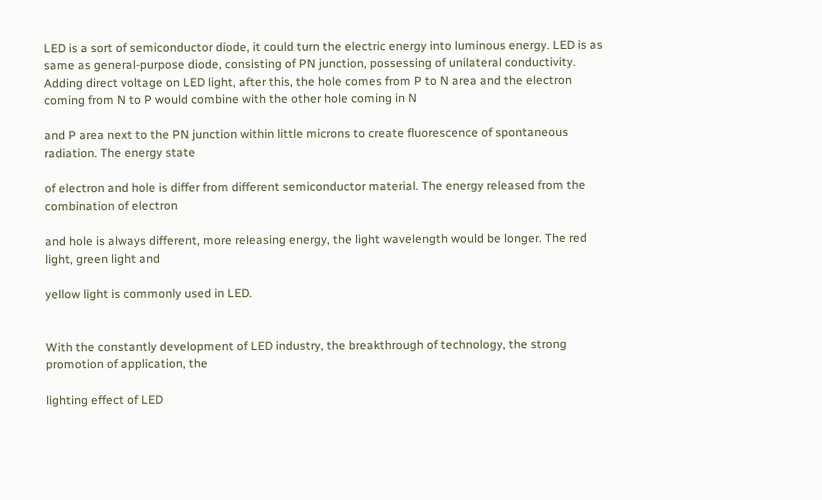LED is a sort of semiconductor diode, it could turn the electric energy into luminous energy. LED is as same as general-purpose diode, consisting of PN junction, possessing of unilateral conductivity. Adding direct voltage on LED light, after this, the hole comes from P to N area and the electron coming from N to P would combine with the other hole coming in N

and P area next to the PN junction within little microns to create fluorescence of spontaneous radiation. The energy state

of electron and hole is differ from different semiconductor material. The energy released from the combination of electron

and hole is always different, more releasing energy, the light wavelength would be longer. The red light, green light and

yellow light is commonly used in LED.


With the constantly development of LED industry, the breakthrough of technology, the strong promotion of application, the

lighting effect of LED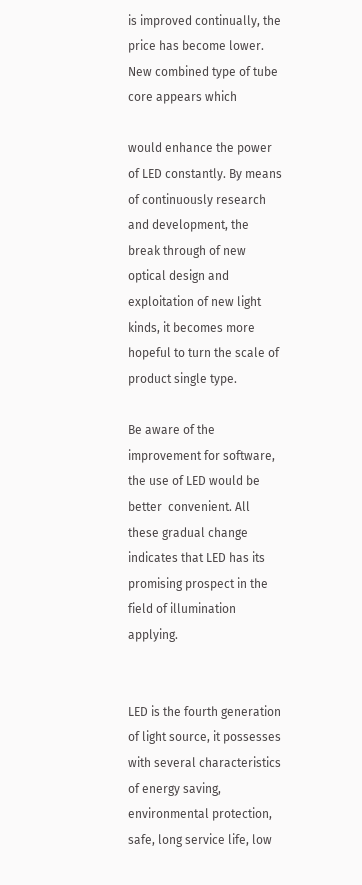is improved continually, the price has become lower. New combined type of tube core appears which

would enhance the power of LED constantly. By means of continuously research and development, the break through of new optical design and exploitation of new light kinds, it becomes more hopeful to turn the scale of product single type.

Be aware of the improvement for software, the use of LED would be better  convenient. All these gradual change indicates that LED has its promising prospect in the field of illumination applying.


LED is the fourth generation of light source, it possesses with several characteristics of energy saving, environmental protection, safe, long service life, low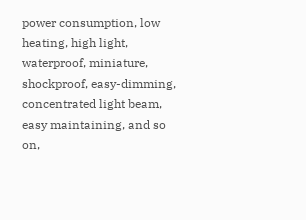power consumption, low heating, high light, waterproof, miniature, shockproof, easy-dimming, concentrated light beam, easy maintaining, and so on,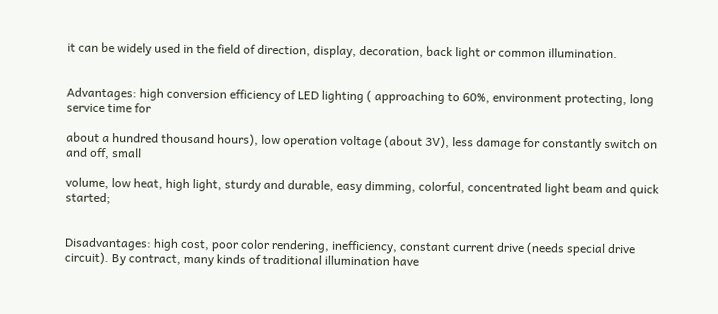it can be widely used in the field of direction, display, decoration, back light or common illumination.


Advantages: high conversion efficiency of LED lighting ( approaching to 60%, environment protecting, long service time for

about a hundred thousand hours), low operation voltage (about 3V), less damage for constantly switch on and off, small

volume, low heat, high light, sturdy and durable, easy dimming, colorful, concentrated light beam and quick started;


Disadvantages: high cost, poor color rendering, inefficiency, constant current drive (needs special drive circuit). By contract, many kinds of traditional illumination have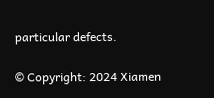particular defects.

© Copyright: 2024 Xiamen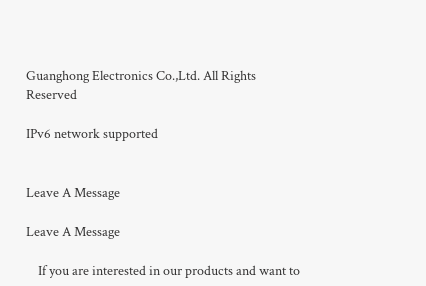Guanghong Electronics Co.,Ltd. All Rights Reserved

IPv6 network supported


Leave A Message

Leave A Message

    If you are interested in our products and want to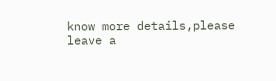know more details,please leave a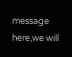message here,we will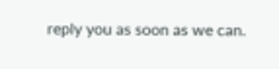reply you as soon as we can.